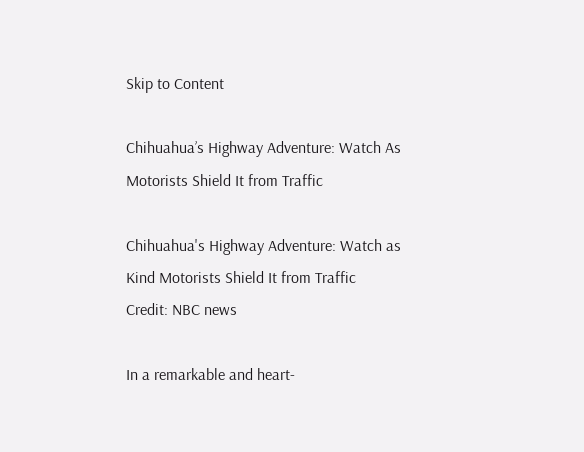Skip to Content

Chihuahua’s Highway Adventure: Watch As Motorists Shield It from Traffic

Chihuahua's Highway Adventure: Watch as Kind Motorists Shield It from Traffic
Credit: NBC news

In a remarkable and heart-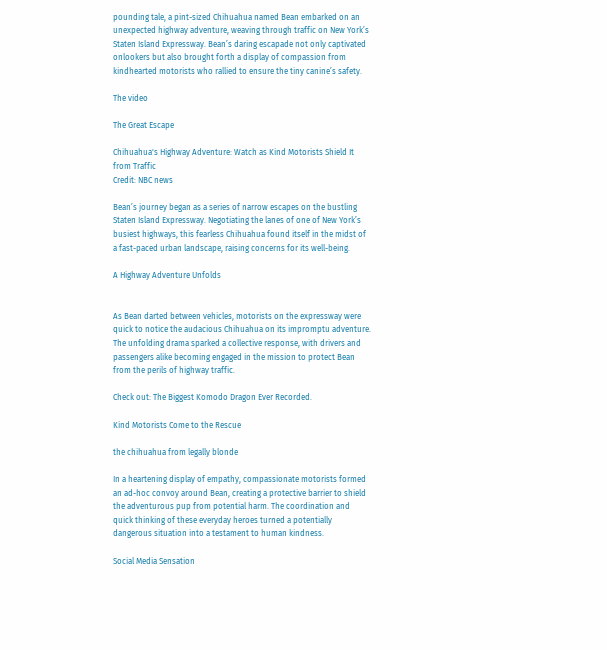pounding tale, a pint-sized Chihuahua named Bean embarked on an unexpected highway adventure, weaving through traffic on New York’s Staten Island Expressway. Bean’s daring escapade not only captivated onlookers but also brought forth a display of compassion from kindhearted motorists who rallied to ensure the tiny canine’s safety.

The video

The Great Escape

Chihuahua's Highway Adventure: Watch as Kind Motorists Shield It from Traffic
Credit: NBC news

Bean’s journey began as a series of narrow escapes on the bustling Staten Island Expressway. Negotiating the lanes of one of New York’s busiest highways, this fearless Chihuahua found itself in the midst of a fast-paced urban landscape, raising concerns for its well-being.

A Highway Adventure Unfolds


As Bean darted between vehicles, motorists on the expressway were quick to notice the audacious Chihuahua on its impromptu adventure. The unfolding drama sparked a collective response, with drivers and passengers alike becoming engaged in the mission to protect Bean from the perils of highway traffic.

Check out: The Biggest Komodo Dragon Ever Recorded.

Kind Motorists Come to the Rescue

the chihuahua from legally blonde

In a heartening display of empathy, compassionate motorists formed an ad-hoc convoy around Bean, creating a protective barrier to shield the adventurous pup from potential harm. The coordination and quick thinking of these everyday heroes turned a potentially dangerous situation into a testament to human kindness.

Social Media Sensation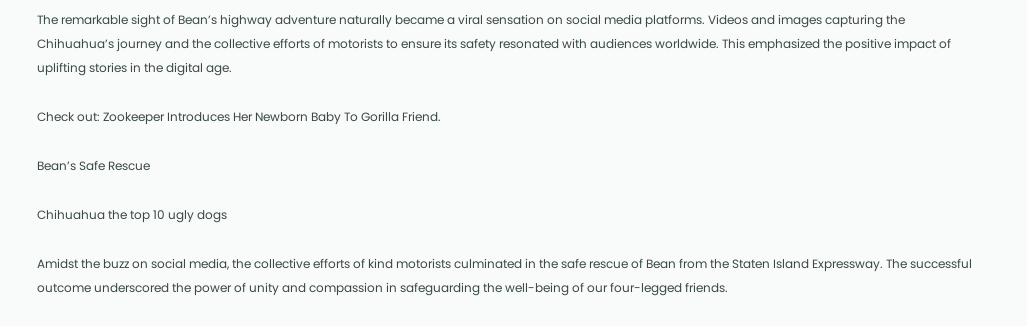The remarkable sight of Bean’s highway adventure naturally became a viral sensation on social media platforms. Videos and images capturing the Chihuahua’s journey and the collective efforts of motorists to ensure its safety resonated with audiences worldwide. This emphasized the positive impact of uplifting stories in the digital age.

Check out: Zookeeper Introduces Her Newborn Baby To Gorilla Friend.

Bean’s Safe Rescue

Chihuahua the top 10 ugly dogs

Amidst the buzz on social media, the collective efforts of kind motorists culminated in the safe rescue of Bean from the Staten Island Expressway. The successful outcome underscored the power of unity and compassion in safeguarding the well-being of our four-legged friends.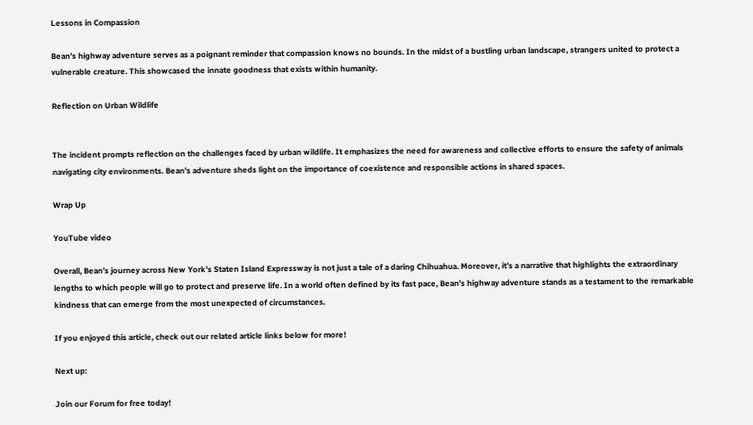Lessons in Compassion

Bean’s highway adventure serves as a poignant reminder that compassion knows no bounds. In the midst of a bustling urban landscape, strangers united to protect a vulnerable creature. This showcased the innate goodness that exists within humanity.

Reflection on Urban Wildlife


The incident prompts reflection on the challenges faced by urban wildlife. It emphasizes the need for awareness and collective efforts to ensure the safety of animals navigating city environments. Bean’s adventure sheds light on the importance of coexistence and responsible actions in shared spaces.

Wrap Up

YouTube video

Overall, Bean’s journey across New York’s Staten Island Expressway is not just a tale of a daring Chihuahua. Moreover, it’s a narrative that highlights the extraordinary lengths to which people will go to protect and preserve life. In a world often defined by its fast pace, Bean’s highway adventure stands as a testament to the remarkable kindness that can emerge from the most unexpected of circumstances.

If you enjoyed this article, check out our related article links below for more!

Next up:

Join our Forum for free today!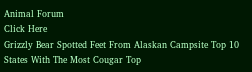Animal Forum
Click Here
Grizzly Bear Spotted Feet From Alaskan Campsite Top 10 States With The Most Cougar Top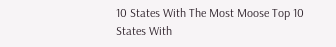10 States With The Most Moose Top 10 States With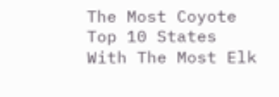The Most Coyote Top 10 States With The Most Elk